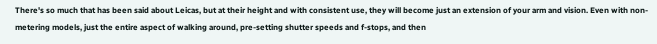There's so much that has been said about Leicas, but at their height and with consistent use, they will become just an extension of your arm and vision. Even with non-metering models, just the entire aspect of walking around, pre-setting shutter speeds and f-stops, and then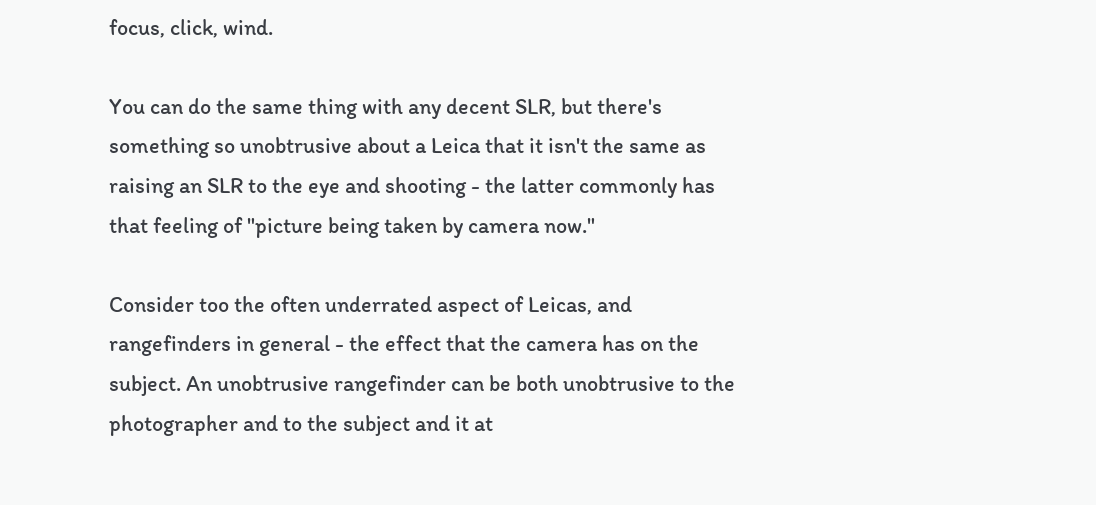focus, click, wind.

You can do the same thing with any decent SLR, but there's something so unobtrusive about a Leica that it isn't the same as raising an SLR to the eye and shooting - the latter commonly has that feeling of "picture being taken by camera now."

Consider too the often underrated aspect of Leicas, and rangefinders in general - the effect that the camera has on the subject. An unobtrusive rangefinder can be both unobtrusive to the photographer and to the subject and it at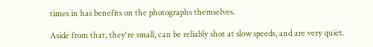times in has benefits on the photographs themselves.

Aside from that, they're small, can be reliably shot at slow speeds, and are very quiet.